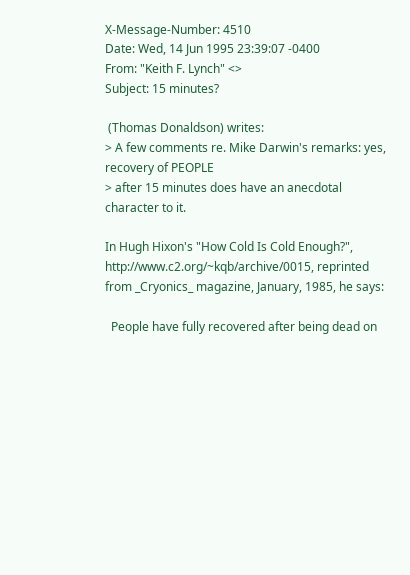X-Message-Number: 4510
Date: Wed, 14 Jun 1995 23:39:07 -0400
From: "Keith F. Lynch" <>
Subject: 15 minutes?

 (Thomas Donaldson) writes:
> A few comments re. Mike Darwin's remarks: yes, recovery of PEOPLE
> after 15 minutes does have an anecdotal character to it.

In Hugh Hixon's "How Cold Is Cold Enough?",
http://www.c2.org/~kqb/archive/0015, reprinted
from _Cryonics_ magazine, January, 1985, he says:

  People have fully recovered after being dead on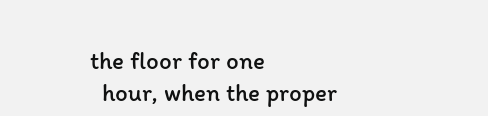the floor for one
  hour, when the proper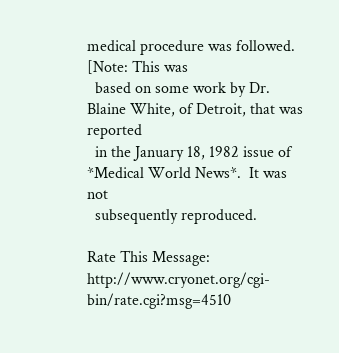medical procedure was followed.  [Note: This was
  based on some work by Dr. Blaine White, of Detroit, that was reported
  in the January 18, 1982 issue of *Medical World News*.  It was not
  subsequently reproduced.

Rate This Message: http://www.cryonet.org/cgi-bin/rate.cgi?msg=4510